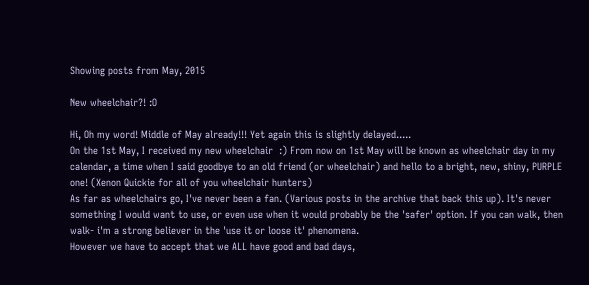Showing posts from May, 2015

New wheelchair?! :O

Hi, Oh my word! Middle of May already!!! Yet again this is slightly delayed.....
On the 1st May, I received my new wheelchair  :) From now on 1st May will be known as wheelchair day in my calendar, a time when I said goodbye to an old friend (or wheelchair) and hello to a bright, new, shiny, PURPLE one! (Xenon Quickie for all of you wheelchair hunters)
As far as wheelchairs go, I've never been a fan. (Various posts in the archive that back this up). It's never something I would want to use, or even use when it would probably be the 'safer' option. If you can walk, then walk- i'm a strong believer in the 'use it or loose it' phenomena.
However we have to accept that we ALL have good and bad days,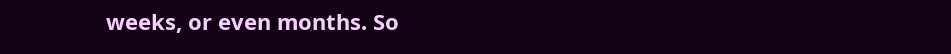weeks, or even months. So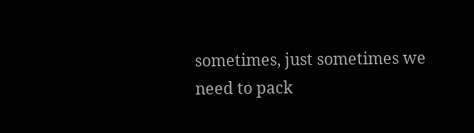sometimes, just sometimes we need to pack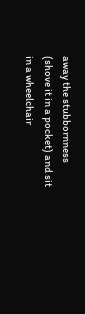away the stubbornness (shove it in a pocket) and sit in a wheelchair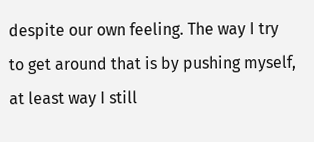despite our own feeling. The way I try to get around that is by pushing myself, at least way I still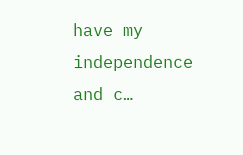have my independence and c…